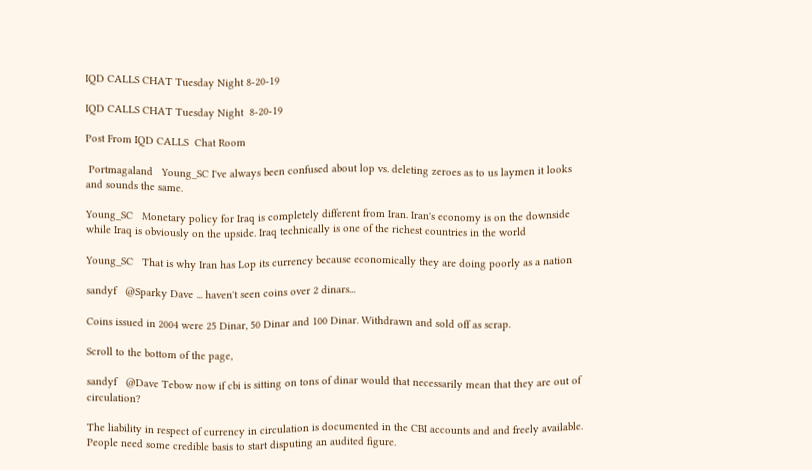IQD CALLS CHAT Tuesday Night 8-20-19

IQD CALLS CHAT Tuesday Night  8-20-19

Post From IQD CALLS  Chat Room

 Portmagaland   Young_SC I've always been confused about lop vs. deleting zeroes as to us laymen it looks and sounds the same.

Young_SC   Monetary policy for Iraq is completely different from Iran. Iran's economy is on the downside while Iraq is obviously on the upside. Iraq technically is one of the richest countries in the world

Young_SC   That is why Iran has Lop its currency because economically they are doing poorly as a nation

sandyf   @Sparky Dave ... haven't seen coins over 2 dinars...

Coins issued in 2004 were 25 Dinar, 50 Dinar and 100 Dinar. Withdrawn and sold off as scrap.

Scroll to the bottom of the page,

sandyf   @Dave Tebow now if cbi is sitting on tons of dinar would that necessarily mean that they are out of circulation?

The liability in respect of currency in circulation is documented in the CBI accounts and and freely available. People need some credible basis to start disputing an audited figure.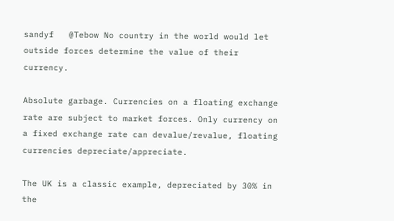sandyf   @Tebow No country in the world would let outside forces determine the value of their currency.

Absolute garbage. Currencies on a floating exchange rate are subject to market forces. Only currency on a fixed exchange rate can devalue/revalue, floating currencies depreciate/appreciate.

The UK is a classic example, depreciated by 30% in the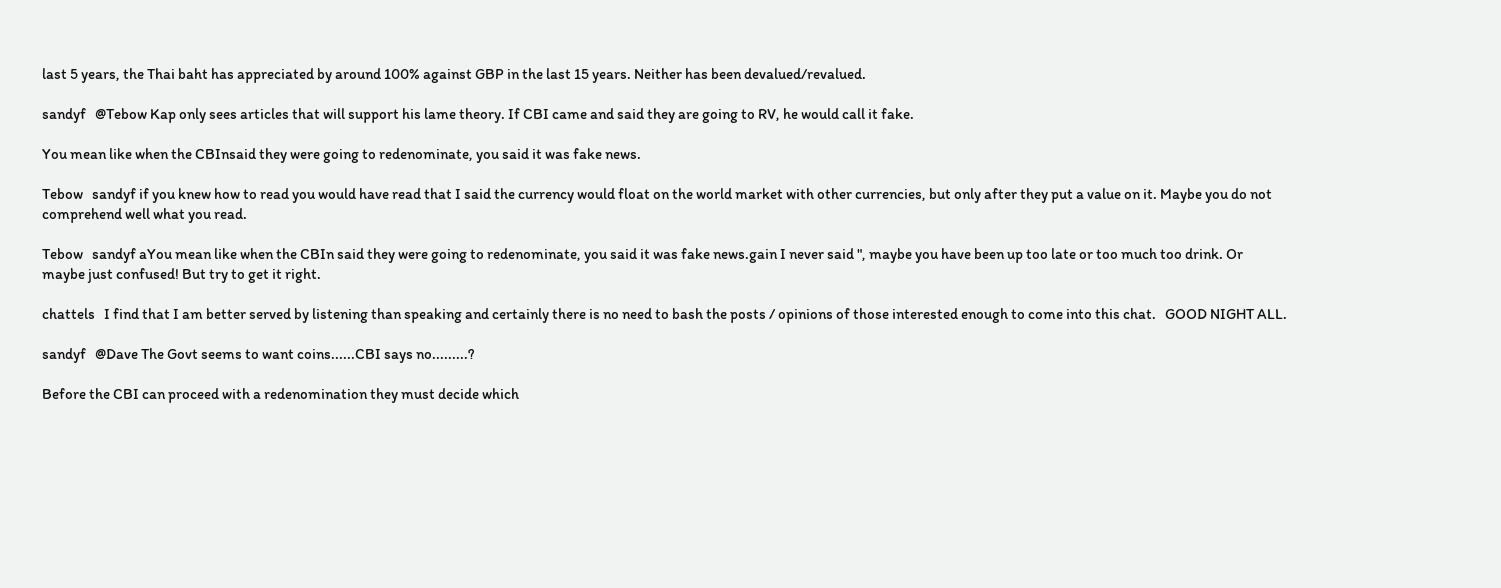last 5 years, the Thai baht has appreciated by around 100% against GBP in the last 15 years. Neither has been devalued/revalued.

sandyf   @Tebow Kap only sees articles that will support his lame theory. If CBI came and said they are going to RV, he would call it fake.

You mean like when the CBInsaid they were going to redenominate, you said it was fake news.

Tebow   sandyf if you knew how to read you would have read that I said the currency would float on the world market with other currencies, but only after they put a value on it. Maybe you do not comprehend well what you read.

Tebow   sandyf aYou mean like when the CBIn said they were going to redenominate, you said it was fake news.gain I never said ", maybe you have been up too late or too much too drink. Or maybe just confused! But try to get it right.

chattels   I find that I am better served by listening than speaking and certainly there is no need to bash the posts / opinions of those interested enough to come into this chat.   GOOD NIGHT ALL.

sandyf   @Dave The Govt seems to want coins......CBI says no.........?

Before the CBI can proceed with a redenomination they must decide which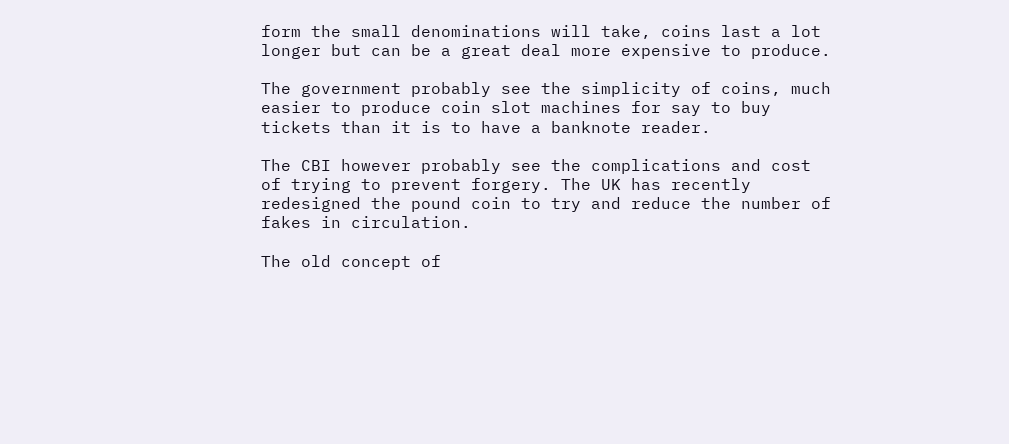form the small denominations will take, coins last a lot longer but can be a great deal more expensive to produce.

The government probably see the simplicity of coins, much easier to produce coin slot machines for say to buy tickets than it is to have a banknote reader.

The CBI however probably see the complications and cost of trying to prevent forgery. The UK has recently redesigned the pound coin to try and reduce the number of fakes in circulation.

The old concept of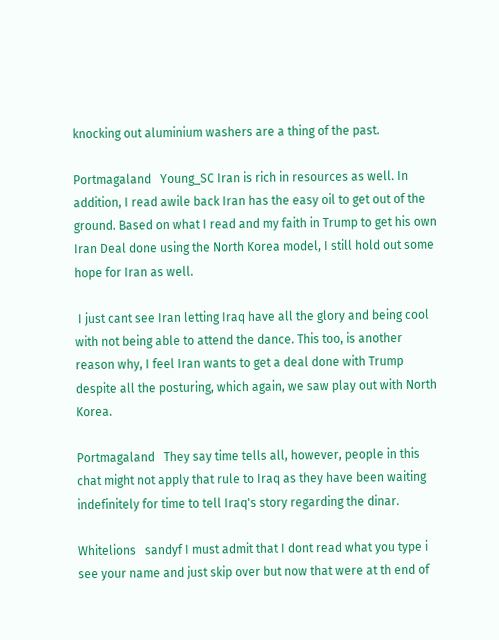knocking out aluminium washers are a thing of the past.

Portmagaland   Young_SC Iran is rich in resources as well. In addition, I read awile back Iran has the easy oil to get out of the ground. Based on what I read and my faith in Trump to get his own Iran Deal done using the North Korea model, I still hold out some hope for Iran as well.

 I just cant see Iran letting Iraq have all the glory and being cool with not being able to attend the dance. This too, is another reason why, I feel Iran wants to get a deal done with Trump despite all the posturing, which again, we saw play out with North Korea.

Portmagaland   They say time tells all, however, people in this chat might not apply that rule to Iraq as they have been waiting indefinitely for time to tell Iraq's story regarding the dinar.

Whitelions   sandyf I must admit that I dont read what you type i see your name and just skip over but now that were at th end of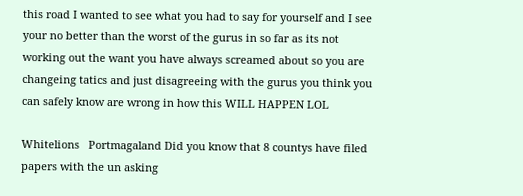this road I wanted to see what you had to say for yourself and I see your no better than the worst of the gurus in so far as its not working out the want you have always screamed about so you are changeing tatics and just disagreeing with the gurus you think you can safely know are wrong in how this WILL HAPPEN LOL

Whitelions   Portmagaland Did you know that 8 countys have filed papers with the un asking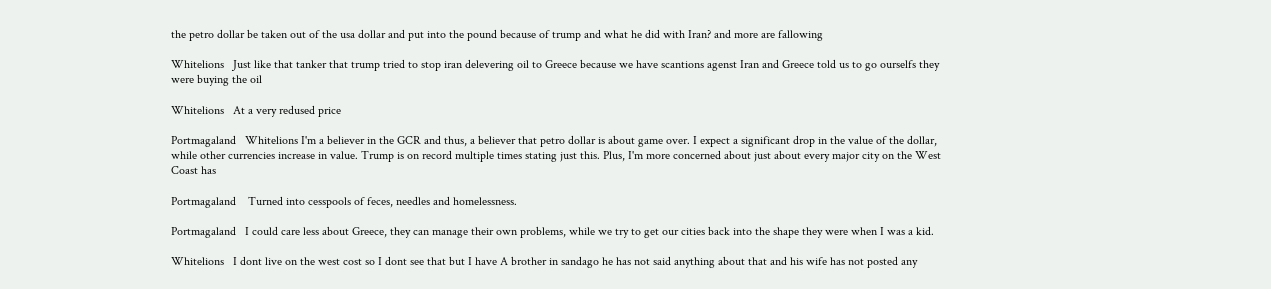the petro dollar be taken out of the usa dollar and put into the pound because of trump and what he did with Iran? and more are fallowing

Whitelions   Just like that tanker that trump tried to stop iran delevering oil to Greece because we have scantions agenst Iran and Greece told us to go ourselfs they were buying the oil

Whitelions   At a very redused price

Portmagaland   Whitelions I'm a believer in the GCR and thus, a believer that petro dollar is about game over. I expect a significant drop in the value of the dollar, while other currencies increase in value. Trump is on record multiple times stating just this. Plus, I'm more concerned about just about every major city on the West Coast has

Portmagaland    Turned into cesspools of feces, needles and homelessness.

Portmagaland   I could care less about Greece, they can manage their own problems, while we try to get our cities back into the shape they were when I was a kid.

Whitelions   I dont live on the west cost so I dont see that but I have A brother in sandago he has not said anything about that and his wife has not posted any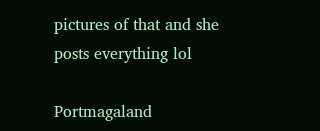pictures of that and she posts everything lol

Portmagaland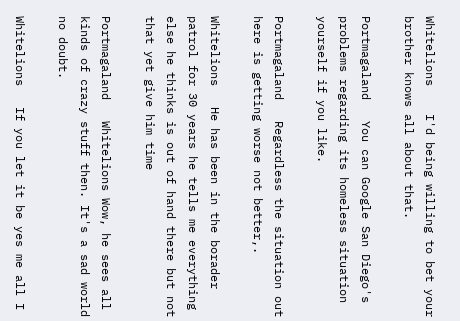Whitelions    I'd being willing to bet your brother knows all about that.

Portmagaland   You can Google San Diego's problems regarding its homeless situation yourself if you like.

Portmagaland   Regardless the situation out here is getting worse not better,.

Whitelions   He has been in the borader patrol for 30 years he tells me everything else he thinks is out of hand there but not that yet give him time

Portmagaland   Whitelions Wow, he sees all kinds of crazy stuff then. It's a sad world no doubt.

Whitelions   If you let it be yes me all I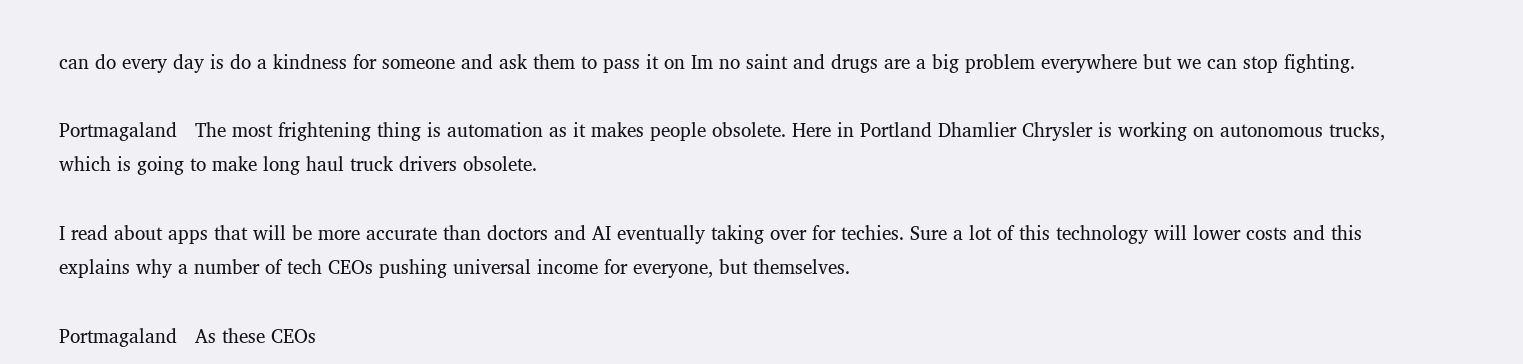can do every day is do a kindness for someone and ask them to pass it on Im no saint and drugs are a big problem everywhere but we can stop fighting.

Portmagaland   The most frightening thing is automation as it makes people obsolete. Here in Portland Dhamlier Chrysler is working on autonomous trucks, which is going to make long haul truck drivers obsolete.

I read about apps that will be more accurate than doctors and AI eventually taking over for techies. Sure a lot of this technology will lower costs and this explains why a number of tech CEOs pushing universal income for everyone, but themselves.

Portmagaland   As these CEOs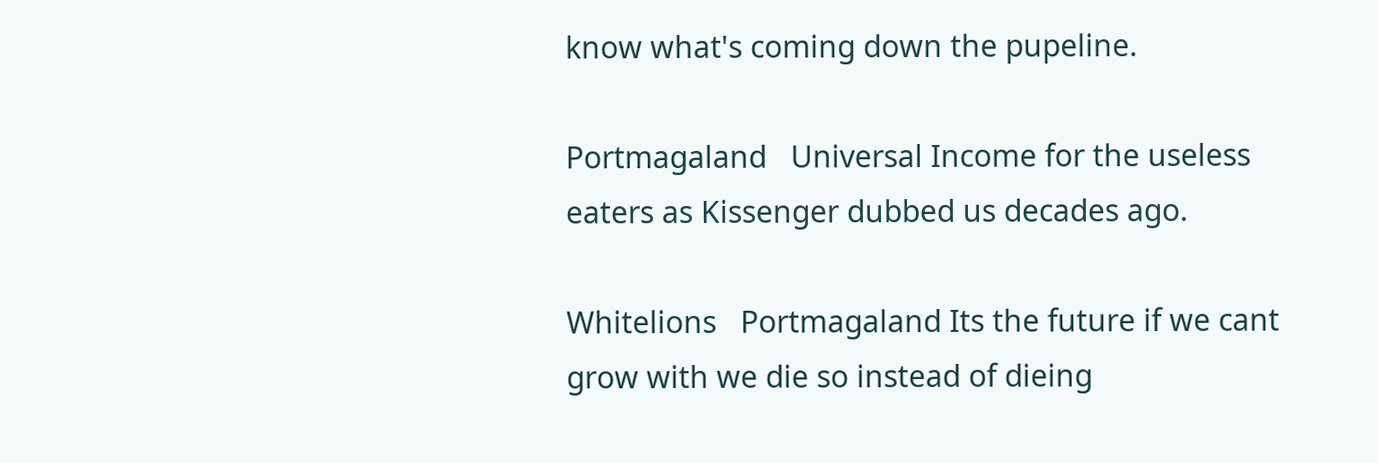know what's coming down the pupeline.

Portmagaland   Universal Income for the useless eaters as Kissenger dubbed us decades ago.

Whitelions   Portmagaland Its the future if we cant grow with we die so instead of dieing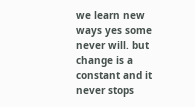we learn new ways yes some never will. but change is a constant and it never stops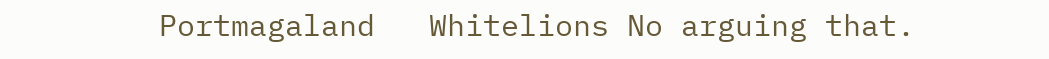Portmagaland   Whitelions No arguing that.